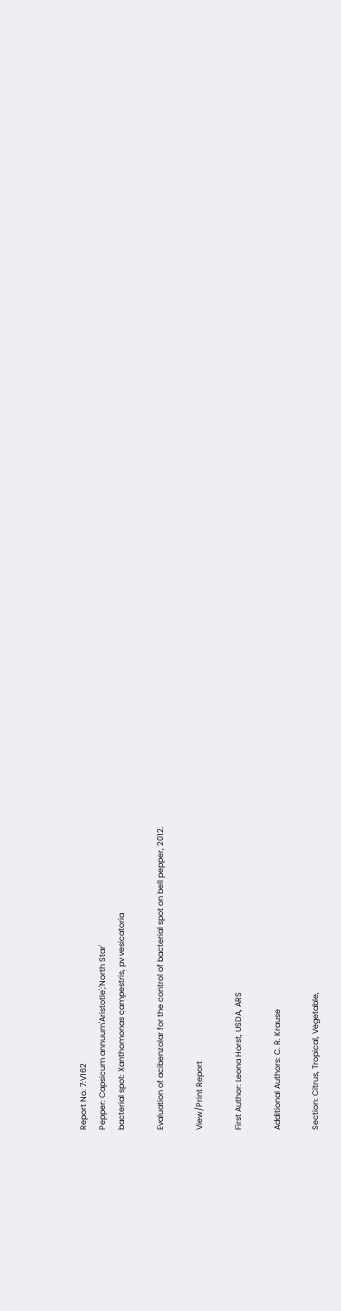Report No. 7:V162
Pepper: Capsicum annuum'Aristotle';'North Star'
bacterial spot: Xanthomonas campestris, pv vesicatoria

Evaluation of acibenzolar for the control of bacterial spot on bell pepper, 2012.

View/Print Report

First Author: Leona Horst, USDA, ARS

Additional Authors: C. R. Krause

Section: Citrus, Tropical, Vegetable,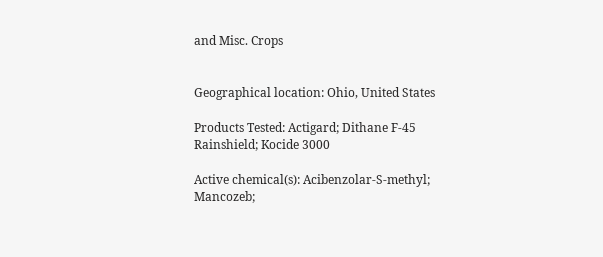and Misc. Crops


Geographical location: Ohio, United States

Products Tested: Actigard; Dithane F-45 Rainshield; Kocide 3000

Active chemical(s): Acibenzolar-S-methyl; Mancozeb;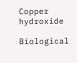Copper hydroxide

Biological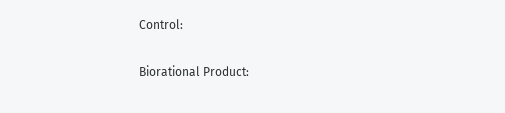Control:

Biorational Product: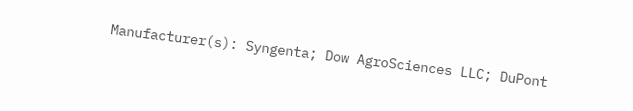Manufacturer(s): Syngenta; Dow AgroSciences LLC; DuPont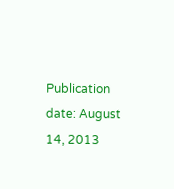Publication date: August 14, 2013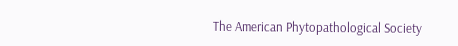The American Phytopathological Society